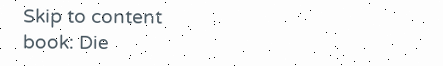Skip to content
book: Die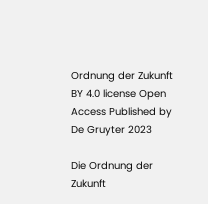Ordnung der Zukunft
BY 4.0 license Open Access Published by De Gruyter 2023

Die Ordnung der Zukunft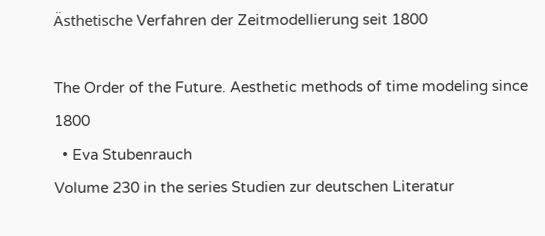Ästhetische Verfahren der Zeitmodellierung seit 1800

The Order of the Future. Aesthetic methods of time modeling since 1800
  • Eva Stubenrauch
Volume 230 in the series Studien zur deutschen Literatur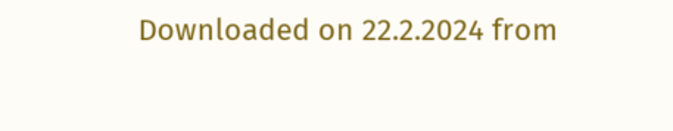Downloaded on 22.2.2024 from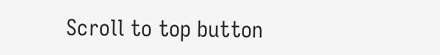Scroll to top button